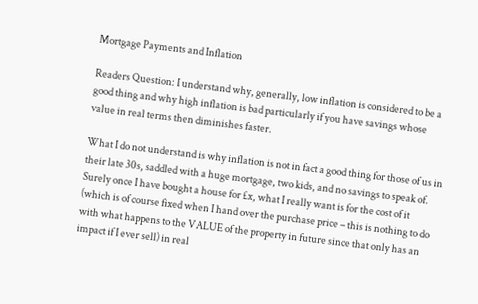Mortgage Payments and Inflation

Readers Question: I understand why, generally, low inflation is considered to be a good thing and why high inflation is bad particularly if you have savings whose value in real terms then diminishes faster.

What I do not understand is why inflation is not in fact a good thing for those of us in their late 30s, saddled with a huge mortgage, two kids, and no savings to speak of. Surely once I have bought a house for £x, what I really want is for the cost of it (which is of course fixed when I hand over the purchase price – this is nothing to do with what happens to the VALUE of the property in future since that only has an impact if I ever sell) in real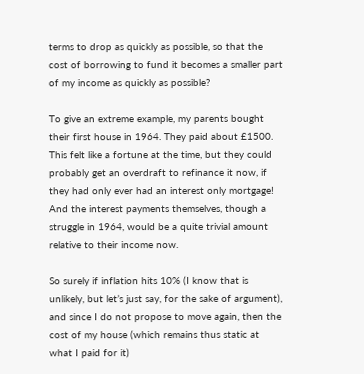terms to drop as quickly as possible, so that the cost of borrowing to fund it becomes a smaller part of my income as quickly as possible?

To give an extreme example, my parents bought their first house in 1964. They paid about £1500. This felt like a fortune at the time, but they could probably get an overdraft to refinance it now, if they had only ever had an interest only mortgage! And the interest payments themselves, though a struggle in 1964, would be a quite trivial amount relative to their income now.

So surely if inflation hits 10% (I know that is unlikely, but let’s just say, for the sake of argument), and since I do not propose to move again, then the cost of my house (which remains thus static at what I paid for it)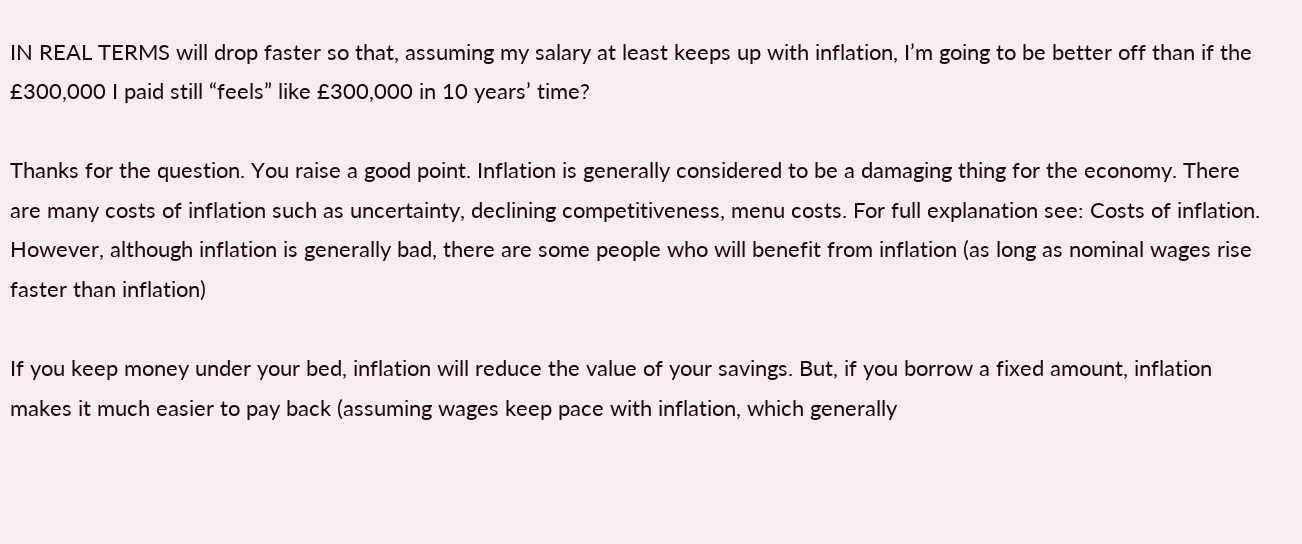IN REAL TERMS will drop faster so that, assuming my salary at least keeps up with inflation, I’m going to be better off than if the £300,000 I paid still “feels” like £300,000 in 10 years’ time?

Thanks for the question. You raise a good point. Inflation is generally considered to be a damaging thing for the economy. There are many costs of inflation such as uncertainty, declining competitiveness, menu costs. For full explanation see: Costs of inflation. However, although inflation is generally bad, there are some people who will benefit from inflation (as long as nominal wages rise faster than inflation)

If you keep money under your bed, inflation will reduce the value of your savings. But, if you borrow a fixed amount, inflation makes it much easier to pay back (assuming wages keep pace with inflation, which generally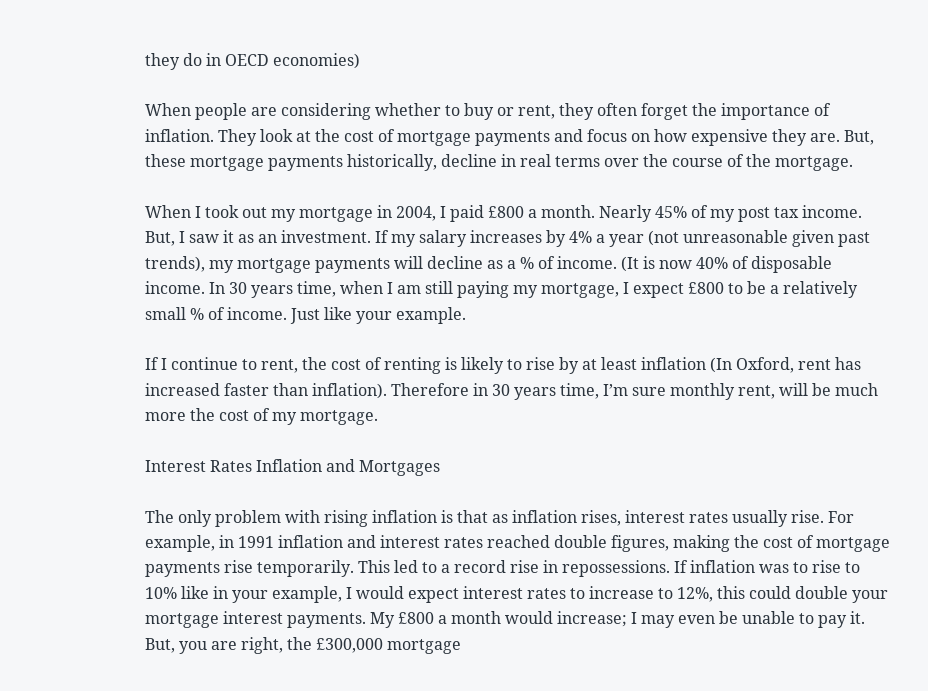they do in OECD economies)

When people are considering whether to buy or rent, they often forget the importance of inflation. They look at the cost of mortgage payments and focus on how expensive they are. But, these mortgage payments historically, decline in real terms over the course of the mortgage.

When I took out my mortgage in 2004, I paid £800 a month. Nearly 45% of my post tax income. But, I saw it as an investment. If my salary increases by 4% a year (not unreasonable given past trends), my mortgage payments will decline as a % of income. (It is now 40% of disposable income. In 30 years time, when I am still paying my mortgage, I expect £800 to be a relatively small % of income. Just like your example.

If I continue to rent, the cost of renting is likely to rise by at least inflation (In Oxford, rent has increased faster than inflation). Therefore in 30 years time, I’m sure monthly rent, will be much more the cost of my mortgage.

Interest Rates Inflation and Mortgages

The only problem with rising inflation is that as inflation rises, interest rates usually rise. For example, in 1991 inflation and interest rates reached double figures, making the cost of mortgage payments rise temporarily. This led to a record rise in repossessions. If inflation was to rise to 10% like in your example, I would expect interest rates to increase to 12%, this could double your mortgage interest payments. My £800 a month would increase; I may even be unable to pay it. But, you are right, the £300,000 mortgage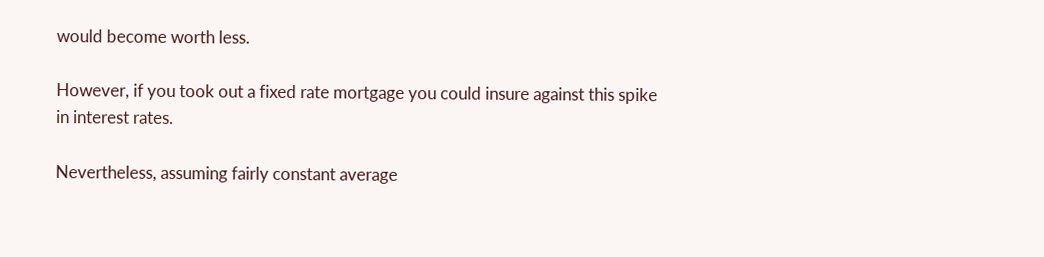would become worth less.

However, if you took out a fixed rate mortgage you could insure against this spike in interest rates.

Nevertheless, assuming fairly constant average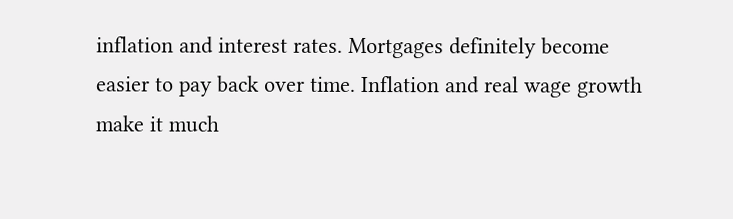inflation and interest rates. Mortgages definitely become easier to pay back over time. Inflation and real wage growth make it much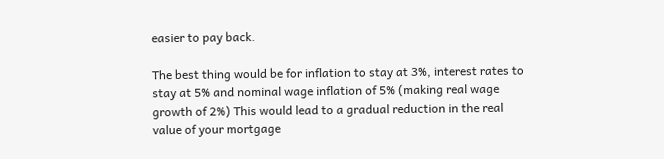easier to pay back.

The best thing would be for inflation to stay at 3%, interest rates to stay at 5% and nominal wage inflation of 5% (making real wage growth of 2%) This would lead to a gradual reduction in the real value of your mortgage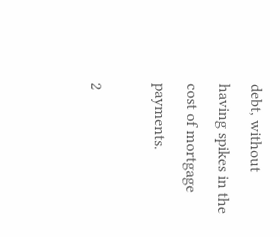debt, without having spikes in the cost of mortgage payments.

2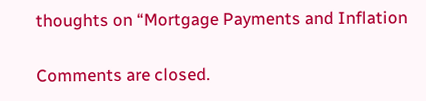thoughts on “Mortgage Payments and Inflation

Comments are closed.